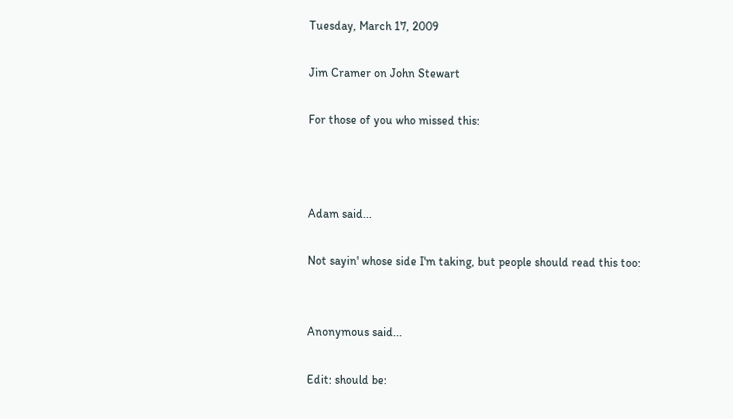Tuesday, March 17, 2009

Jim Cramer on John Stewart

For those of you who missed this:



Adam said...

Not sayin' whose side I'm taking, but people should read this too:


Anonymous said...

Edit: should be: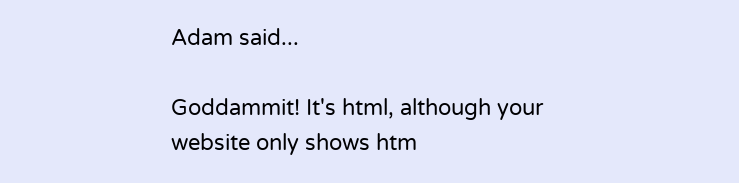Adam said...

Goddammit! It's html, although your website only shows htm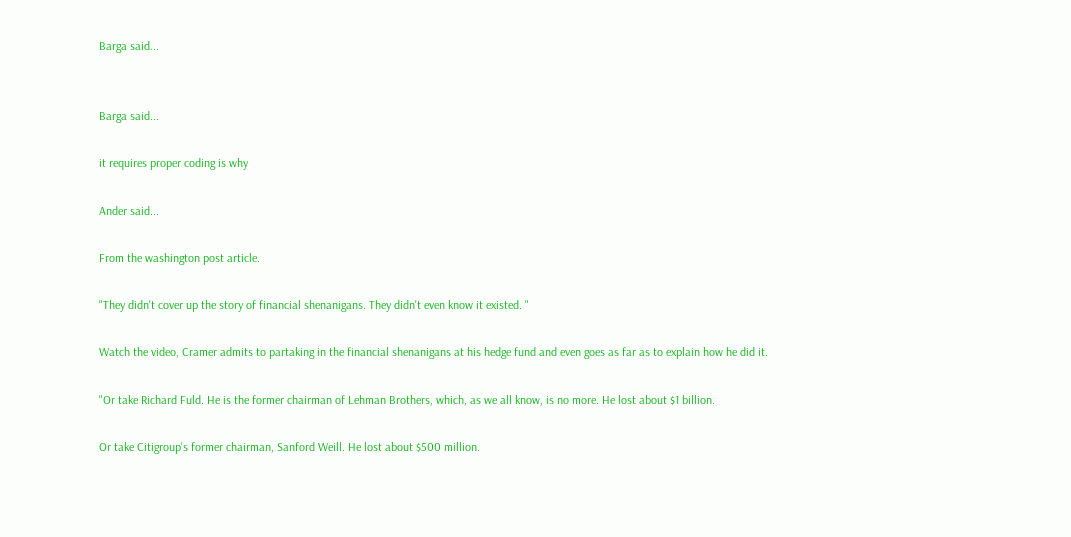Barga said...


Barga said...

it requires proper coding is why

Ander said...

From the washington post article.

"They didn't cover up the story of financial shenanigans. They didn't even know it existed. "

Watch the video, Cramer admits to partaking in the financial shenanigans at his hedge fund and even goes as far as to explain how he did it.

"Or take Richard Fuld. He is the former chairman of Lehman Brothers, which, as we all know, is no more. He lost about $1 billion.

Or take Citigroup's former chairman, Sanford Weill. He lost about $500 million.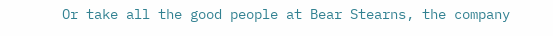Or take all the good people at Bear Stearns, the company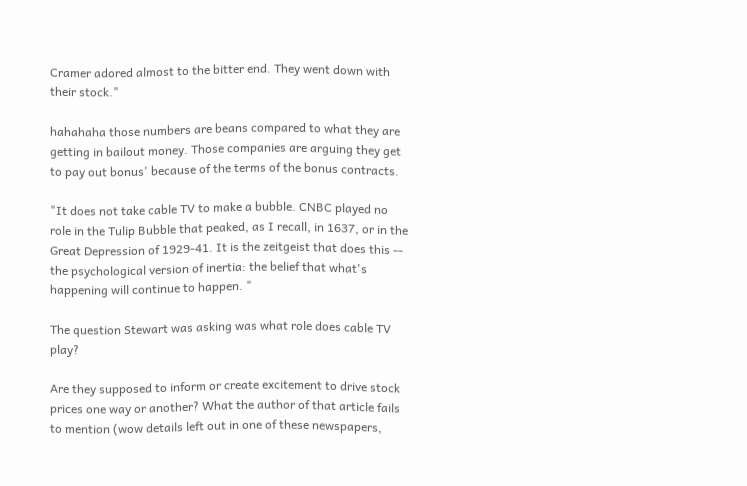Cramer adored almost to the bitter end. They went down with their stock."

hahahaha those numbers are beans compared to what they are getting in bailout money. Those companies are arguing they get to pay out bonus' because of the terms of the bonus contracts.

"It does not take cable TV to make a bubble. CNBC played no role in the Tulip Bubble that peaked, as I recall, in 1637, or in the Great Depression of 1929-41. It is the zeitgeist that does this -- the psychological version of inertia: the belief that what's happening will continue to happen. "

The question Stewart was asking was what role does cable TV play?

Are they supposed to inform or create excitement to drive stock prices one way or another? What the author of that article fails to mention (wow details left out in one of these newspapers,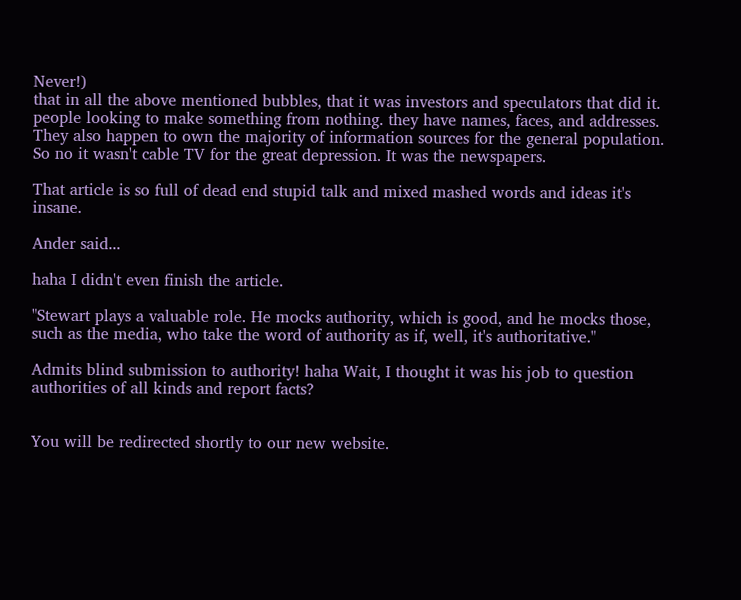Never!)
that in all the above mentioned bubbles, that it was investors and speculators that did it. people looking to make something from nothing. they have names, faces, and addresses. They also happen to own the majority of information sources for the general population. So no it wasn't cable TV for the great depression. It was the newspapers.

That article is so full of dead end stupid talk and mixed mashed words and ideas it's insane.

Ander said...

haha I didn't even finish the article.

"Stewart plays a valuable role. He mocks authority, which is good, and he mocks those, such as the media, who take the word of authority as if, well, it's authoritative."

Admits blind submission to authority! haha Wait, I thought it was his job to question authorities of all kinds and report facts?


You will be redirected shortly to our new website.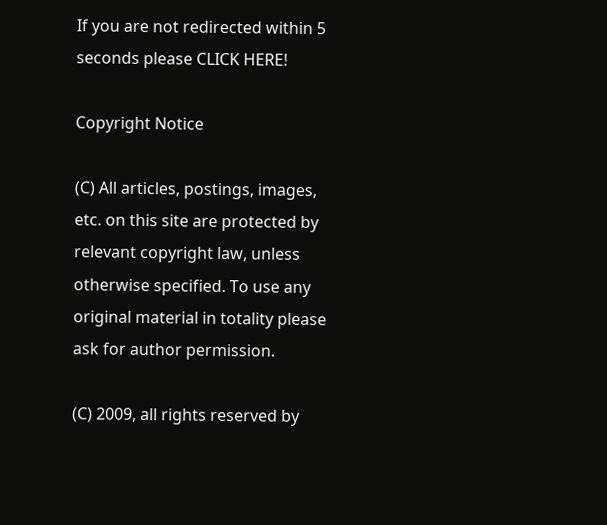If you are not redirected within 5 seconds please CLICK HERE!

Copyright Notice

(C) All articles, postings, images, etc. on this site are protected by relevant copyright law, unless otherwise specified. To use any original material in totality please ask for author permission.

(C) 2009, all rights reserved by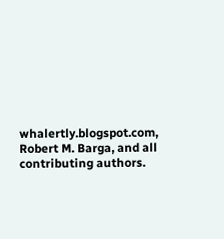whalertly.blogspot.com, Robert M. Barga, and all contributing authors.